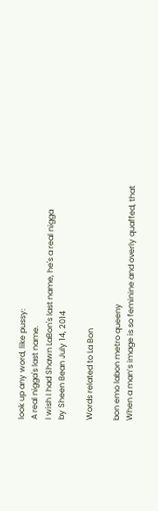look up any word, like pussy:
A real nigga's last name.
I wish I had Shawn LaBon's last name, he's a real nigga
by Sheen Bean July 14, 2014

Words related to La Bon

bon emo labon metro queeny
When a man’s image is so feminine and overly quaffed, that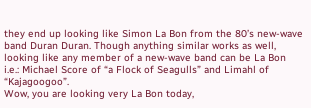they end up looking like Simon La Bon from the 80’s new-wave band Duran Duran. Though anything similar works as well, looking like any member of a new-wave band can be La Bon i.e.: Michael Score of “a Flock of Seagulls” and Limahl of “Kajagoogoo”.
Wow, you are looking very La Bon today,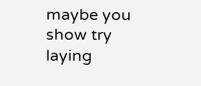maybe you show try laying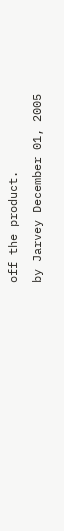off the product.
by Jarvey December 01, 2005